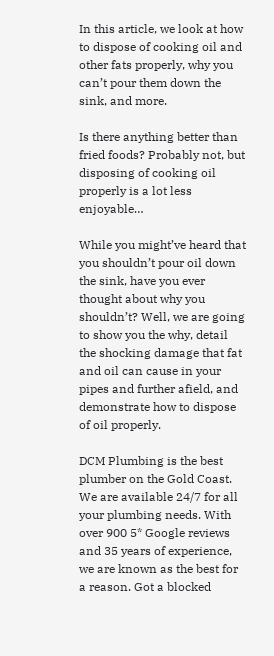In this article, we look at how to dispose of cooking oil and other fats properly, why you can’t pour them down the sink, and more.

Is there anything better than fried foods? Probably not, but disposing of cooking oil properly is a lot less enjoyable…

While you might’ve heard that you shouldn’t pour oil down the sink, have you ever thought about why you shouldn’t? Well, we are going to show you the why, detail the shocking damage that fat and oil can cause in your pipes and further afield, and demonstrate how to dispose of oil properly.

DCM Plumbing is the best plumber on the Gold Coast. We are available 24/7 for all your plumbing needs. With over 900 5* Google reviews and 35 years of experience, we are known as the best for a reason. Got a blocked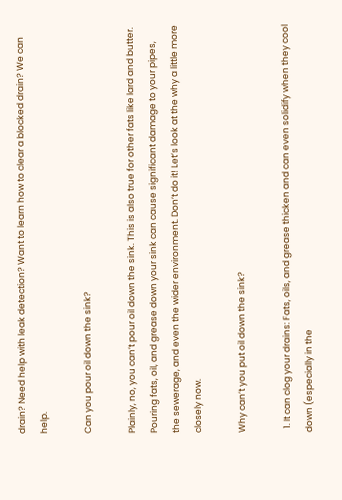drain? Need help with leak detection? Want to learn how to clear a blocked drain? We can help.

Can you pour oil down the sink?

Plainly, no, you can’t pour oil down the sink. This is also true for other fats like lard and butter. Pouring fats, oil, and grease down your sink can cause significant damage to your pipes, the sewerage, and even the wider environment. Don’t do it! Let’s look at the why a little more closely now.

Why can’t you put oil down the sink?

  1. It can clog your drains: Fats, oils, and grease thicken and can even solidify when they cool down (especially in the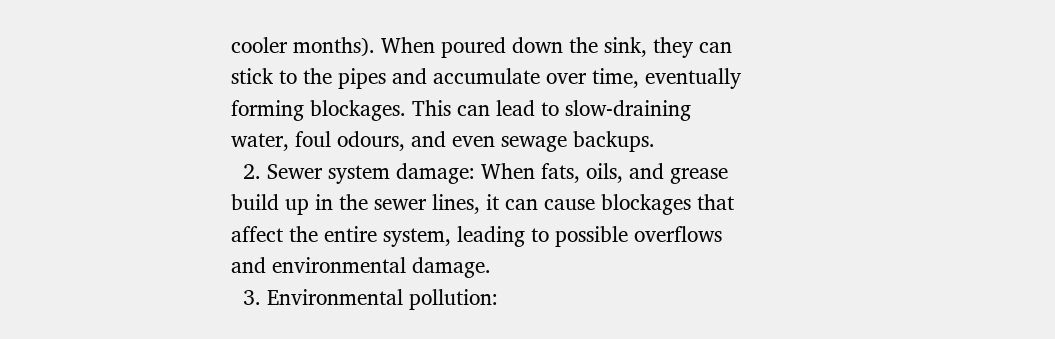cooler months). When poured down the sink, they can stick to the pipes and accumulate over time, eventually forming blockages. This can lead to slow-draining water, foul odours, and even sewage backups.
  2. Sewer system damage: When fats, oils, and grease build up in the sewer lines, it can cause blockages that affect the entire system, leading to possible overflows and environmental damage.
  3. Environmental pollution: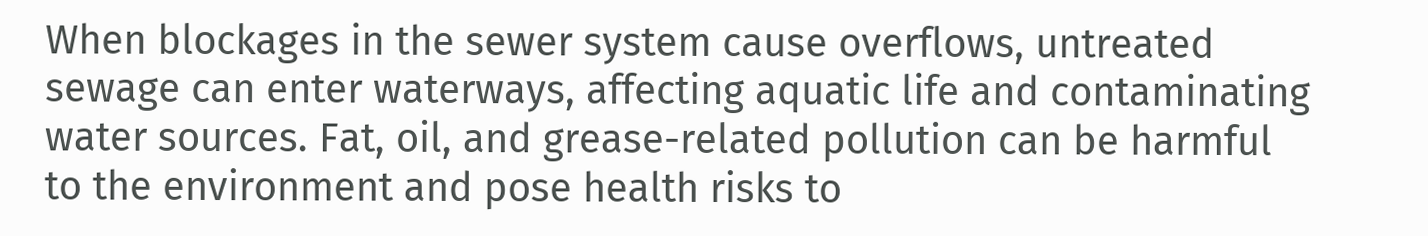When blockages in the sewer system cause overflows, untreated sewage can enter waterways, affecting aquatic life and contaminating water sources. Fat, oil, and grease-related pollution can be harmful to the environment and pose health risks to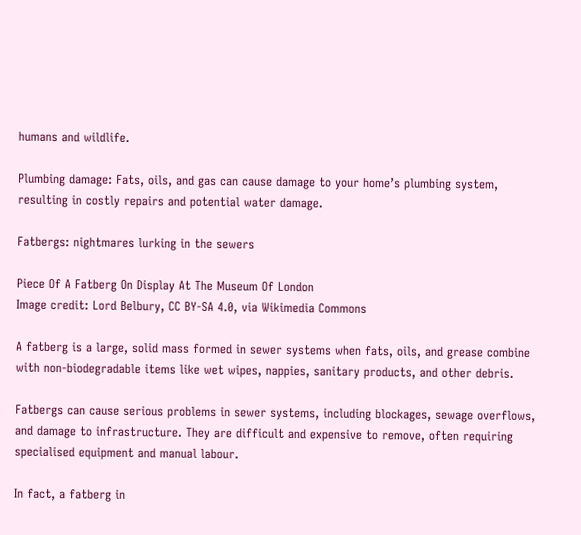humans and wildlife.

Plumbing damage: Fats, oils, and gas can cause damage to your home’s plumbing system, resulting in costly repairs and potential water damage.

Fatbergs: nightmares lurking in the sewers

Piece Of A Fatberg On Display At The Museum Of London
Image credit: Lord Belbury, CC BY-SA 4.0, via Wikimedia Commons

A fatberg is a large, solid mass formed in sewer systems when fats, oils, and grease combine with non-biodegradable items like wet wipes, nappies, sanitary products, and other debris.

Fatbergs can cause serious problems in sewer systems, including blockages, sewage overflows, and damage to infrastructure. They are difficult and expensive to remove, often requiring specialised equipment and manual labour.

In fact, a fatberg in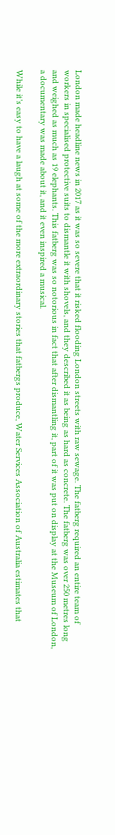London made headline news in 2017 as it was so severe that it risked flooding London streets with raw sewage. The fatberg required an entire team of workers in specialised protective suits to dismantle it with shovels, and they described it as being as hard as concrete. The fatberg was over 250 metres long and weighed as much as 19 elephants. This fatberg was so notorious in fact that after dismantling it, part of it was put on display at the Museum of London, a documentary was made about it, and it even inspired a musical.

While it’s easy to have a laugh at some of the more extraordinary stories that fatbergs produce, Water Services Association of Australia estimates that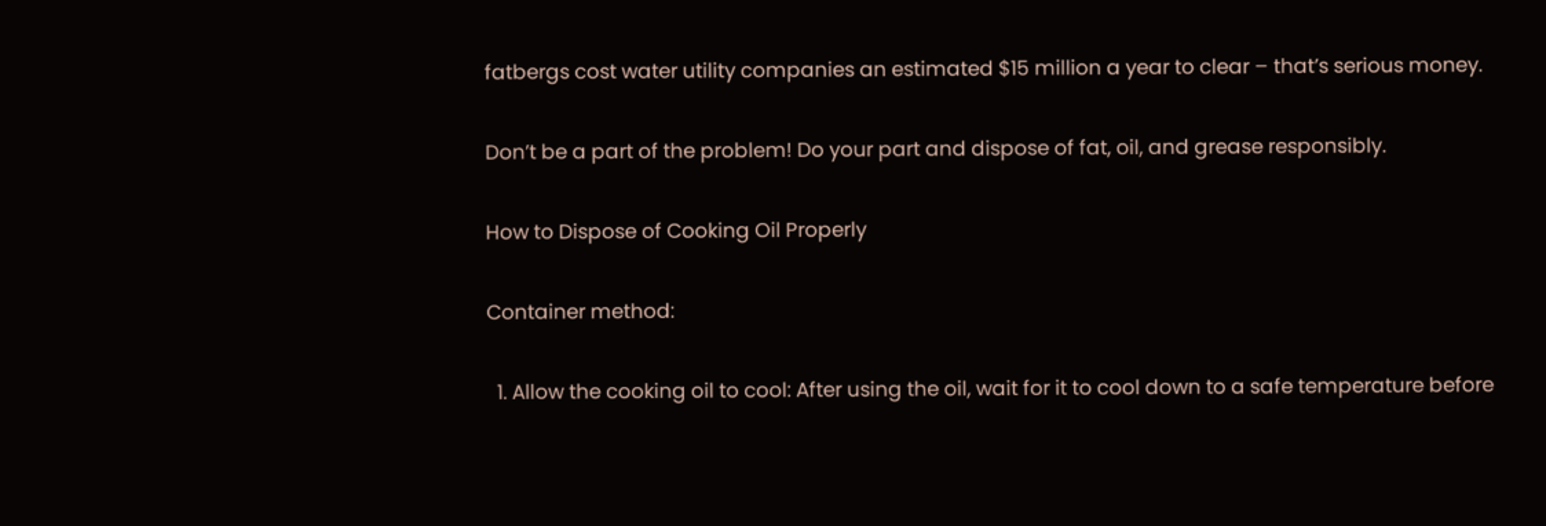fatbergs cost water utility companies an estimated $15 million a year to clear – that’s serious money.

Don’t be a part of the problem! Do your part and dispose of fat, oil, and grease responsibly.

How to Dispose of Cooking Oil Properly

Container method:

  1. Allow the cooking oil to cool: After using the oil, wait for it to cool down to a safe temperature before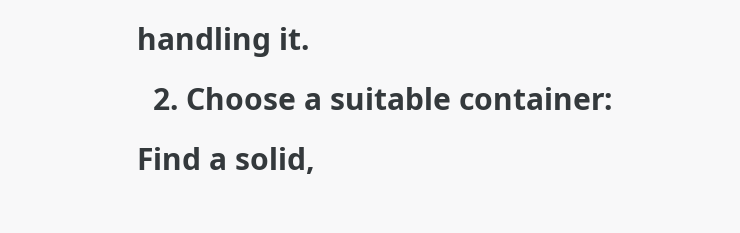handling it.
  2. Choose a suitable container: Find a solid,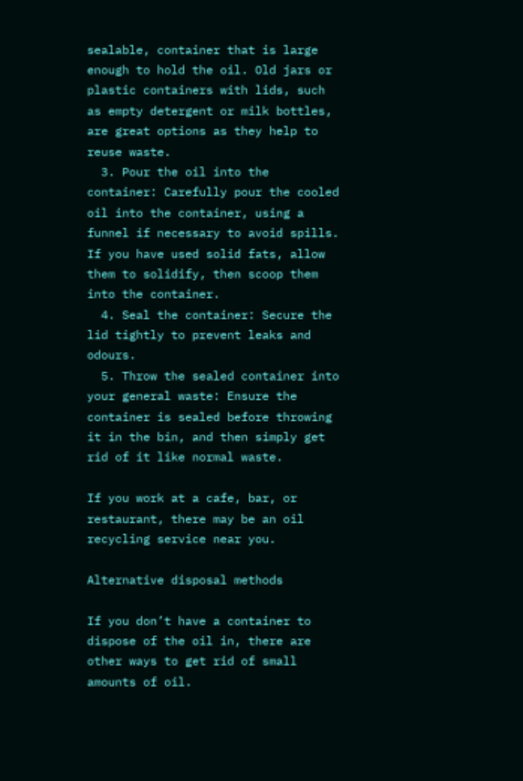sealable, container that is large enough to hold the oil. Old jars or plastic containers with lids, such as empty detergent or milk bottles, are great options as they help to reuse waste.
  3. Pour the oil into the container: Carefully pour the cooled oil into the container, using a funnel if necessary to avoid spills. If you have used solid fats, allow them to solidify, then scoop them into the container.
  4. Seal the container: Secure the lid tightly to prevent leaks and odours.
  5. Throw the sealed container into your general waste: Ensure the container is sealed before throwing it in the bin, and then simply get rid of it like normal waste.

If you work at a cafe, bar, or restaurant, there may be an oil recycling service near you.

Alternative disposal methods

If you don’t have a container to dispose of the oil in, there are other ways to get rid of small amounts of oil.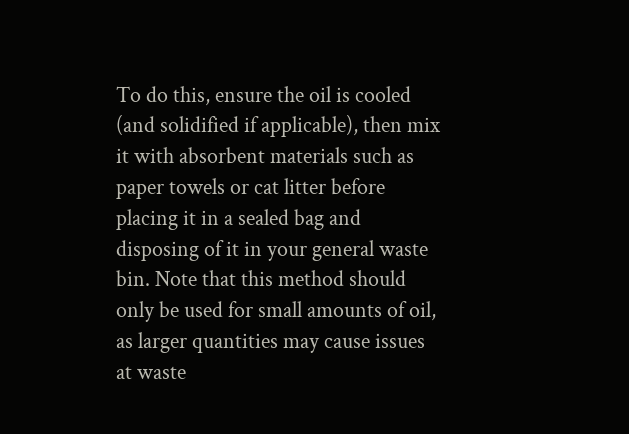To do this, ensure the oil is cooled (and solidified if applicable), then mix it with absorbent materials such as paper towels or cat litter before placing it in a sealed bag and disposing of it in your general waste bin. Note that this method should only be used for small amounts of oil, as larger quantities may cause issues at waste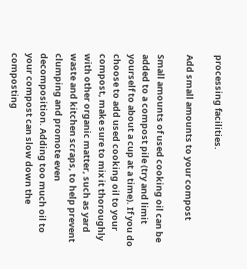processing facilities.

Add small amounts to your compost

Small amounts of used cooking oil can be added to a compost pile (try and limit yourself to about a cup at a time). If you do choose to add used cooking oil to your compost, make sure to mix it thoroughly with other organic matter, such as yard waste and kitchen scraps, to help prevent clumping and promote even decomposition. Adding too much oil to your compost can slow down the composting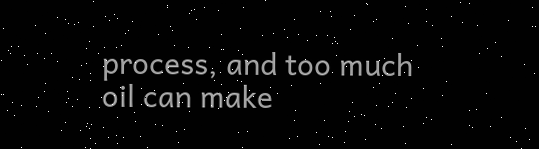process, and too much oil can make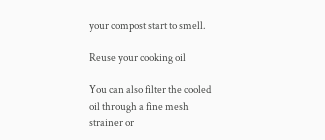your compost start to smell.

Reuse your cooking oil

You can also filter the cooled oil through a fine mesh strainer or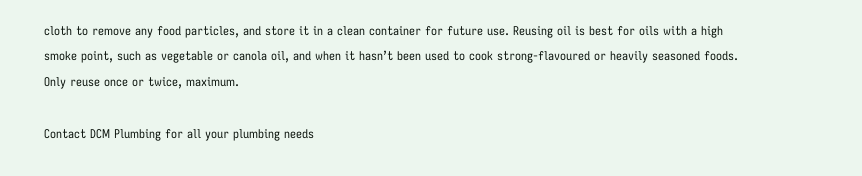cloth to remove any food particles, and store it in a clean container for future use. Reusing oil is best for oils with a high smoke point, such as vegetable or canola oil, and when it hasn’t been used to cook strong-flavoured or heavily seasoned foods. Only reuse once or twice, maximum.

Contact DCM Plumbing for all your plumbing needs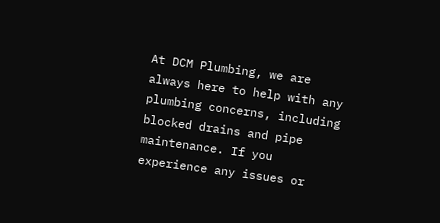At DCM Plumbing, we are always here to help with any plumbing concerns, including blocked drains and pipe maintenance. If you experience any issues or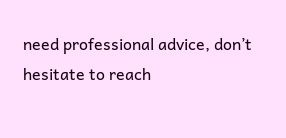need professional advice, don’t hesitate to reach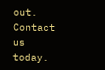out. Contact us today.